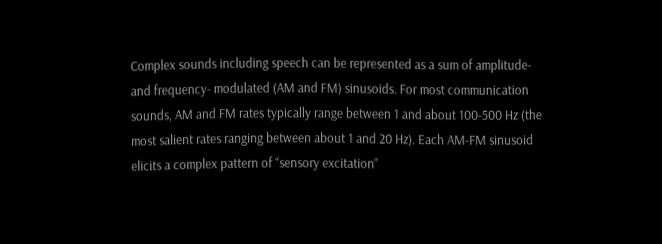Complex sounds including speech can be represented as a sum of amplitude- and frequency- modulated (AM and FM) sinusoids. For most communication sounds, AM and FM rates typically range between 1 and about 100-500 Hz (the most salient rates ranging between about 1 and 20 Hz). Each AM-FM sinusoid elicits a complex pattern of “sensory excitation”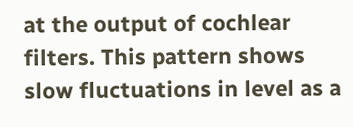at the output of cochlear filters. This pattern shows slow fluctuations in level as a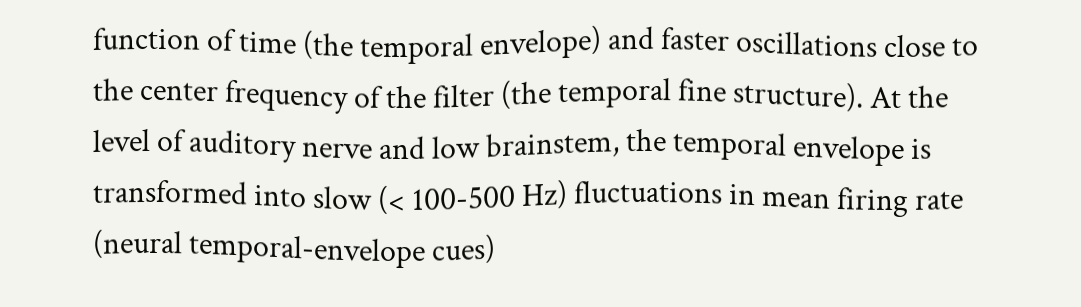function of time (the temporal envelope) and faster oscillations close to the center frequency of the filter (the temporal fine structure). At the level of auditory nerve and low brainstem, the temporal envelope is transformed into slow (< 100-500 Hz) fluctuations in mean firing rate (neural temporal-envelope cues)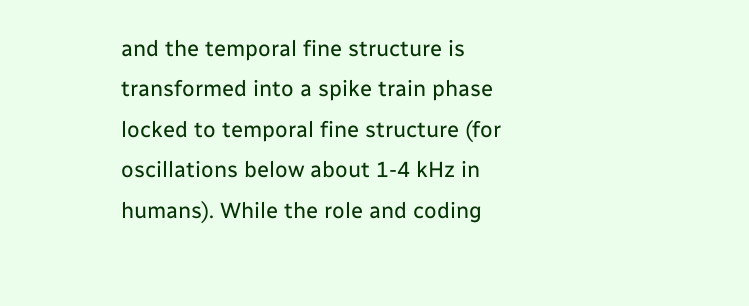and the temporal fine structure is transformed into a spike train phase locked to temporal fine structure (for oscillations below about 1-4 kHz in humans). While the role and coding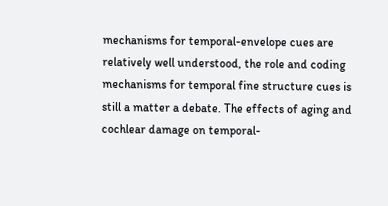mechanisms for temporal-envelope cues are relatively well understood, the role and coding mechanisms for temporal fine structure cues is still a matter a debate. The effects of aging and cochlear damage on temporal-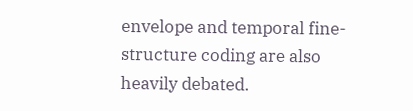envelope and temporal fine-structure coding are also heavily debated.